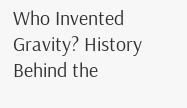Who Invented Gravity? History Behind the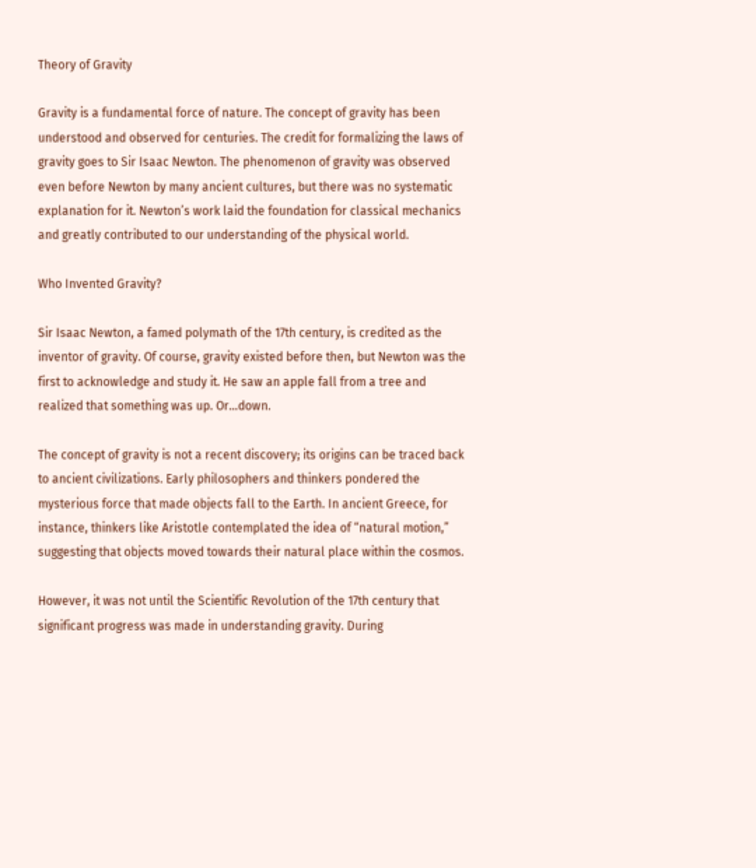Theory of Gravity

Gravity is a fundamental force of nature. The concept of gravity has been understood and observed for centuries. The credit for formalizing the laws of gravity goes to Sir Isaac Newton. The phenomenon of gravity was observed even before Newton by many ancient cultures, but there was no systematic explanation for it. Newton’s work laid the foundation for classical mechanics and greatly contributed to our understanding of the physical world.

Who Invented Gravity?

Sir Isaac Newton, a famed polymath of the 17th century, is credited as the inventor of gravity. Of course, gravity existed before then, but Newton was the first to acknowledge and study it. He saw an apple fall from a tree and realized that something was up. Or…down.

The concept of gravity is not a recent discovery; its origins can be traced back to ancient civilizations. Early philosophers and thinkers pondered the mysterious force that made objects fall to the Earth. In ancient Greece, for instance, thinkers like Aristotle contemplated the idea of “natural motion,” suggesting that objects moved towards their natural place within the cosmos.

However, it was not until the Scientific Revolution of the 17th century that significant progress was made in understanding gravity. During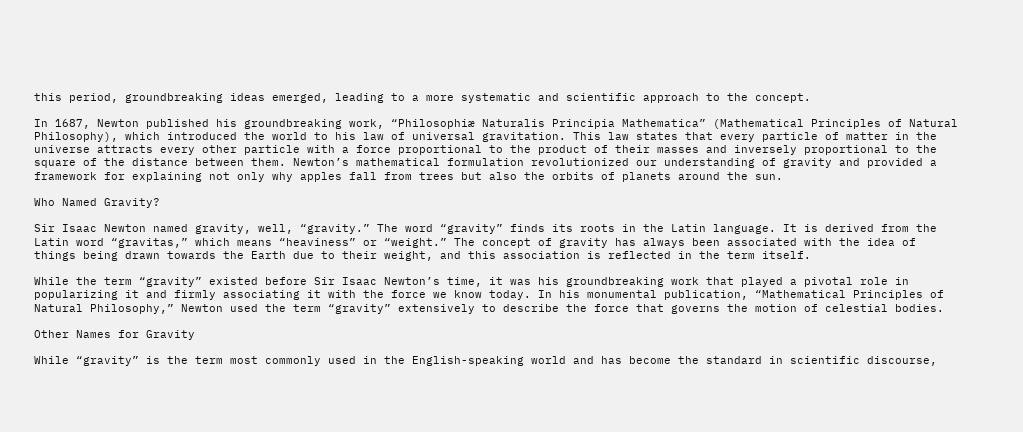this period, groundbreaking ideas emerged, leading to a more systematic and scientific approach to the concept.

In 1687, Newton published his groundbreaking work, “Philosophiæ Naturalis Principia Mathematica” (Mathematical Principles of Natural Philosophy), which introduced the world to his law of universal gravitation. This law states that every particle of matter in the universe attracts every other particle with a force proportional to the product of their masses and inversely proportional to the square of the distance between them. Newton’s mathematical formulation revolutionized our understanding of gravity and provided a framework for explaining not only why apples fall from trees but also the orbits of planets around the sun.

Who Named Gravity?

Sir Isaac Newton named gravity, well, “gravity.” The word “gravity” finds its roots in the Latin language. It is derived from the Latin word “gravitas,” which means “heaviness” or “weight.” The concept of gravity has always been associated with the idea of things being drawn towards the Earth due to their weight, and this association is reflected in the term itself.

While the term “gravity” existed before Sir Isaac Newton’s time, it was his groundbreaking work that played a pivotal role in popularizing it and firmly associating it with the force we know today. In his monumental publication, “Mathematical Principles of Natural Philosophy,” Newton used the term “gravity” extensively to describe the force that governs the motion of celestial bodies.

Other Names for Gravity

While “gravity” is the term most commonly used in the English-speaking world and has become the standard in scientific discourse,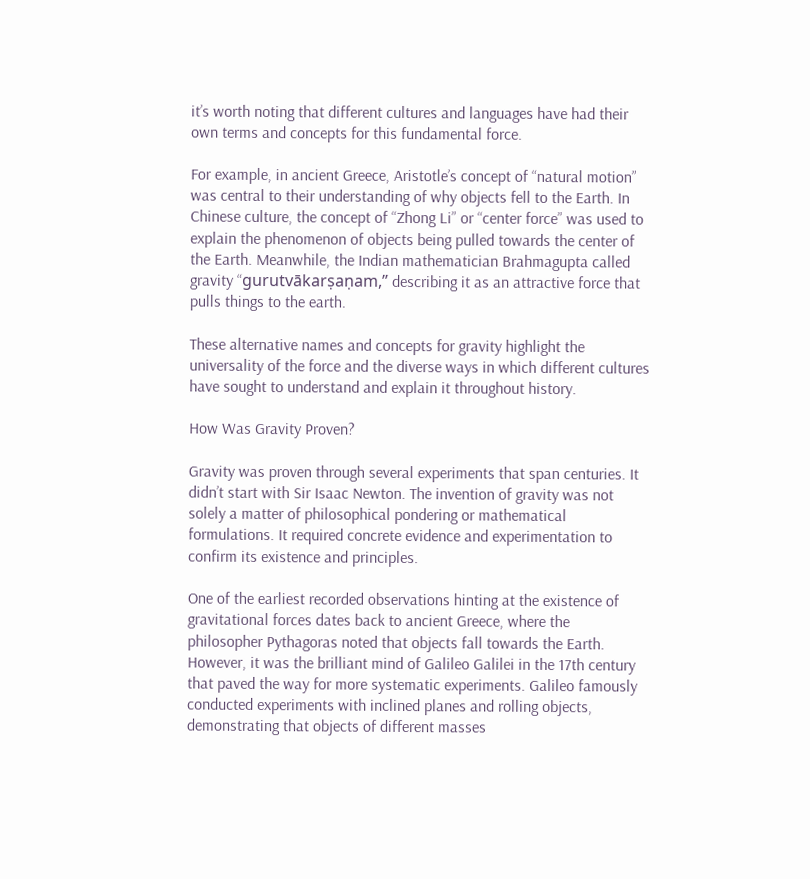it’s worth noting that different cultures and languages have had their own terms and concepts for this fundamental force.

For example, in ancient Greece, Aristotle’s concept of “natural motion” was central to their understanding of why objects fell to the Earth. In Chinese culture, the concept of “Zhong Li” or “center force” was used to explain the phenomenon of objects being pulled towards the center of the Earth. Meanwhile, the Indian mathematician Brahmagupta called gravity “gurutvākarṣaṇam,” describing it as an attractive force that pulls things to the earth.

These alternative names and concepts for gravity highlight the universality of the force and the diverse ways in which different cultures have sought to understand and explain it throughout history.

How Was Gravity Proven?

Gravity was proven through several experiments that span centuries. It didn’t start with Sir Isaac Newton. The invention of gravity was not solely a matter of philosophical pondering or mathematical formulations. It required concrete evidence and experimentation to confirm its existence and principles.

One of the earliest recorded observations hinting at the existence of gravitational forces dates back to ancient Greece, where the philosopher Pythagoras noted that objects fall towards the Earth. However, it was the brilliant mind of Galileo Galilei in the 17th century that paved the way for more systematic experiments. Galileo famously conducted experiments with inclined planes and rolling objects, demonstrating that objects of different masses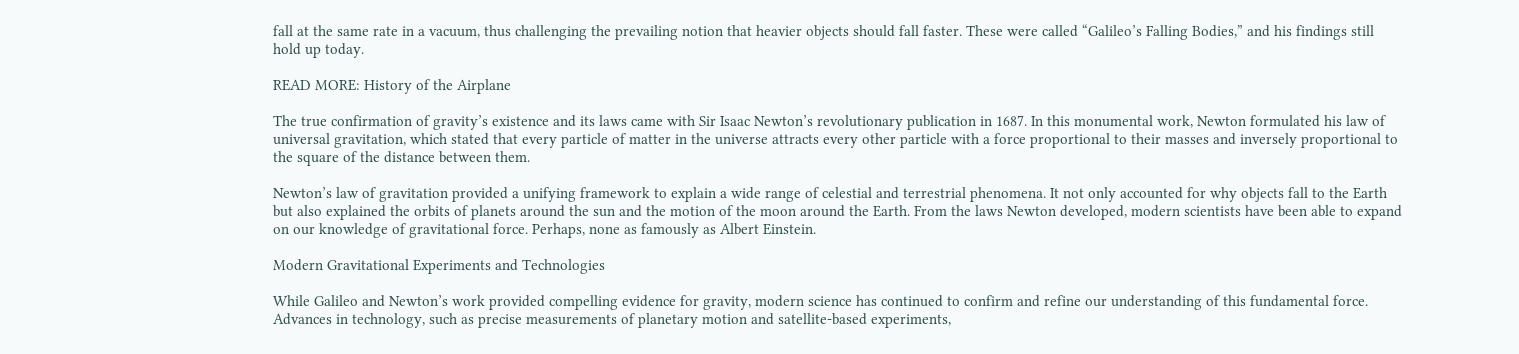fall at the same rate in a vacuum, thus challenging the prevailing notion that heavier objects should fall faster. These were called “Galileo’s Falling Bodies,” and his findings still hold up today.

READ MORE: History of the Airplane

The true confirmation of gravity’s existence and its laws came with Sir Isaac Newton’s revolutionary publication in 1687. In this monumental work, Newton formulated his law of universal gravitation, which stated that every particle of matter in the universe attracts every other particle with a force proportional to their masses and inversely proportional to the square of the distance between them.

Newton’s law of gravitation provided a unifying framework to explain a wide range of celestial and terrestrial phenomena. It not only accounted for why objects fall to the Earth but also explained the orbits of planets around the sun and the motion of the moon around the Earth. From the laws Newton developed, modern scientists have been able to expand on our knowledge of gravitational force. Perhaps, none as famously as Albert Einstein.

Modern Gravitational Experiments and Technologies

While Galileo and Newton’s work provided compelling evidence for gravity, modern science has continued to confirm and refine our understanding of this fundamental force. Advances in technology, such as precise measurements of planetary motion and satellite-based experiments,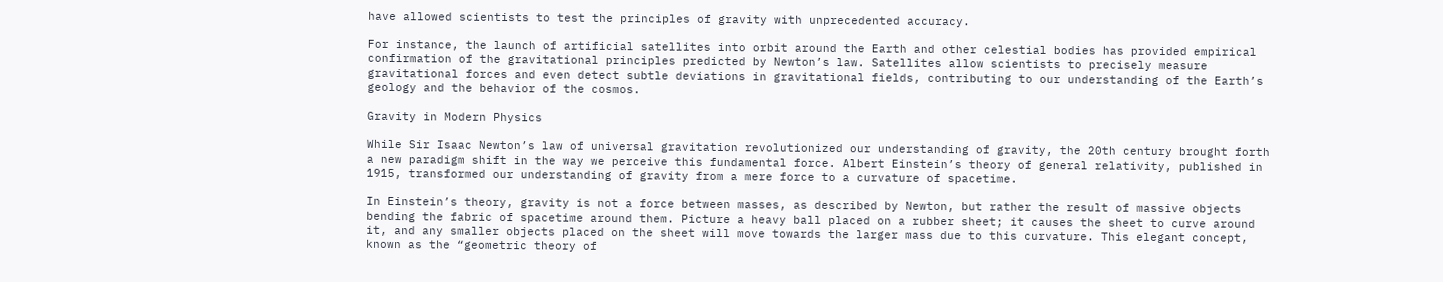have allowed scientists to test the principles of gravity with unprecedented accuracy.

For instance, the launch of artificial satellites into orbit around the Earth and other celestial bodies has provided empirical confirmation of the gravitational principles predicted by Newton’s law. Satellites allow scientists to precisely measure gravitational forces and even detect subtle deviations in gravitational fields, contributing to our understanding of the Earth’s geology and the behavior of the cosmos.

Gravity in Modern Physics

While Sir Isaac Newton’s law of universal gravitation revolutionized our understanding of gravity, the 20th century brought forth a new paradigm shift in the way we perceive this fundamental force. Albert Einstein’s theory of general relativity, published in 1915, transformed our understanding of gravity from a mere force to a curvature of spacetime.

In Einstein’s theory, gravity is not a force between masses, as described by Newton, but rather the result of massive objects bending the fabric of spacetime around them. Picture a heavy ball placed on a rubber sheet; it causes the sheet to curve around it, and any smaller objects placed on the sheet will move towards the larger mass due to this curvature. This elegant concept, known as the “geometric theory of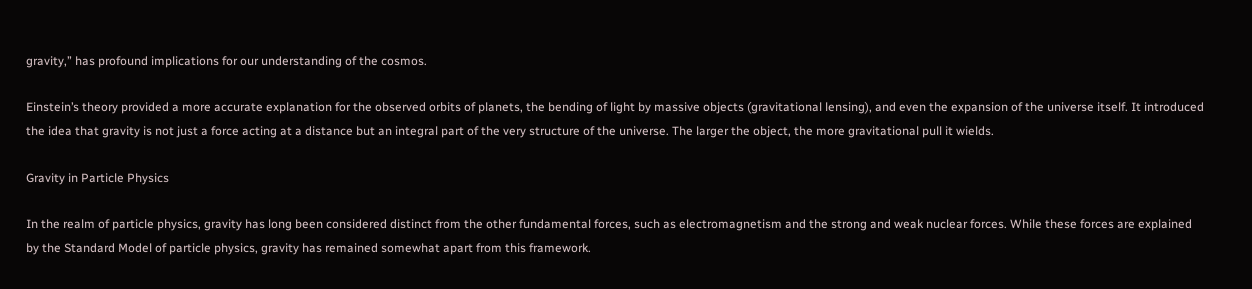gravity,” has profound implications for our understanding of the cosmos.

Einstein’s theory provided a more accurate explanation for the observed orbits of planets, the bending of light by massive objects (gravitational lensing), and even the expansion of the universe itself. It introduced the idea that gravity is not just a force acting at a distance but an integral part of the very structure of the universe. The larger the object, the more gravitational pull it wields.

Gravity in Particle Physics

In the realm of particle physics, gravity has long been considered distinct from the other fundamental forces, such as electromagnetism and the strong and weak nuclear forces. While these forces are explained by the Standard Model of particle physics, gravity has remained somewhat apart from this framework.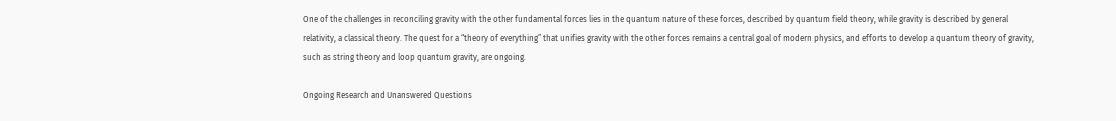One of the challenges in reconciling gravity with the other fundamental forces lies in the quantum nature of these forces, described by quantum field theory, while gravity is described by general relativity, a classical theory. The quest for a “theory of everything” that unifies gravity with the other forces remains a central goal of modern physics, and efforts to develop a quantum theory of gravity, such as string theory and loop quantum gravity, are ongoing.

Ongoing Research and Unanswered Questions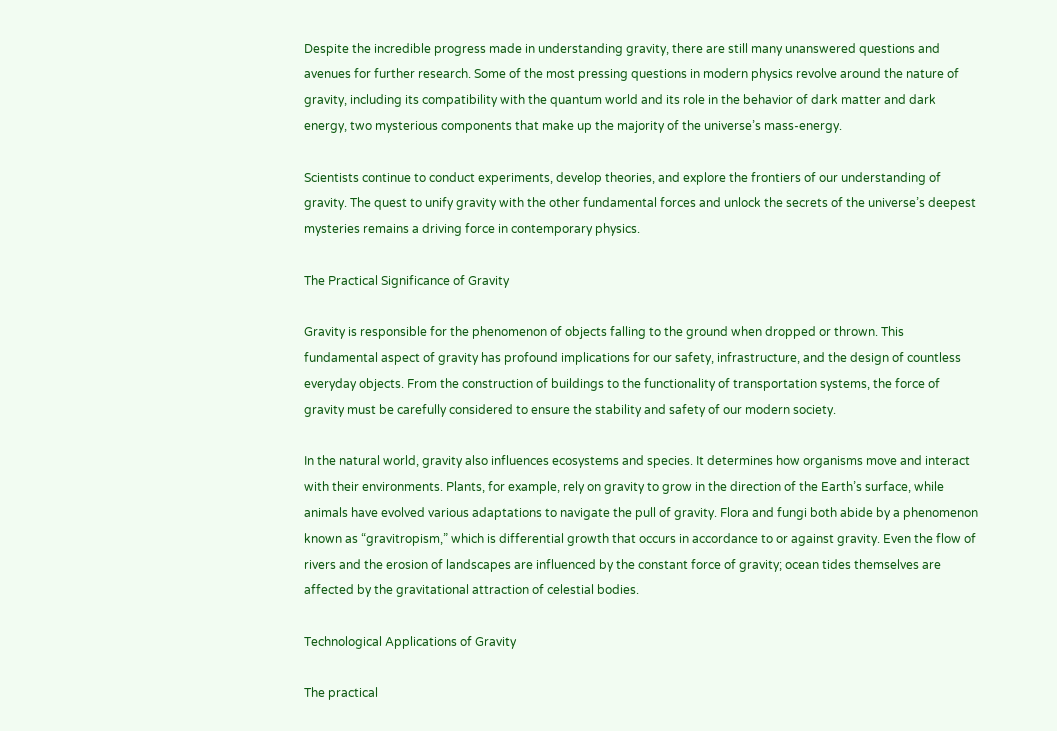Despite the incredible progress made in understanding gravity, there are still many unanswered questions and avenues for further research. Some of the most pressing questions in modern physics revolve around the nature of gravity, including its compatibility with the quantum world and its role in the behavior of dark matter and dark energy, two mysterious components that make up the majority of the universe’s mass-energy.

Scientists continue to conduct experiments, develop theories, and explore the frontiers of our understanding of gravity. The quest to unify gravity with the other fundamental forces and unlock the secrets of the universe’s deepest mysteries remains a driving force in contemporary physics.

The Practical Significance of Gravity

Gravity is responsible for the phenomenon of objects falling to the ground when dropped or thrown. This fundamental aspect of gravity has profound implications for our safety, infrastructure, and the design of countless everyday objects. From the construction of buildings to the functionality of transportation systems, the force of gravity must be carefully considered to ensure the stability and safety of our modern society.

In the natural world, gravity also influences ecosystems and species. It determines how organisms move and interact with their environments. Plants, for example, rely on gravity to grow in the direction of the Earth’s surface, while animals have evolved various adaptations to navigate the pull of gravity. Flora and fungi both abide by a phenomenon known as “gravitropism,” which is differential growth that occurs in accordance to or against gravity. Even the flow of rivers and the erosion of landscapes are influenced by the constant force of gravity; ocean tides themselves are affected by the gravitational attraction of celestial bodies.

Technological Applications of Gravity

The practical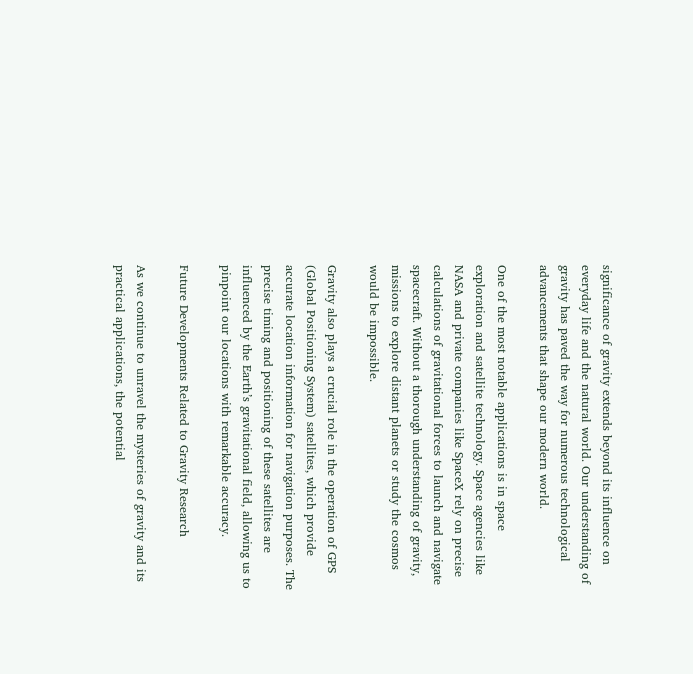significance of gravity extends beyond its influence on everyday life and the natural world. Our understanding of gravity has paved the way for numerous technological advancements that shape our modern world.

One of the most notable applications is in space exploration and satellite technology. Space agencies like NASA and private companies like SpaceX rely on precise calculations of gravitational forces to launch and navigate spacecraft. Without a thorough understanding of gravity, missions to explore distant planets or study the cosmos would be impossible.

Gravity also plays a crucial role in the operation of GPS (Global Positioning System) satellites, which provide accurate location information for navigation purposes. The precise timing and positioning of these satellites are influenced by the Earth’s gravitational field, allowing us to pinpoint our locations with remarkable accuracy.

Future Developments Related to Gravity Research

As we continue to unravel the mysteries of gravity and its practical applications, the potential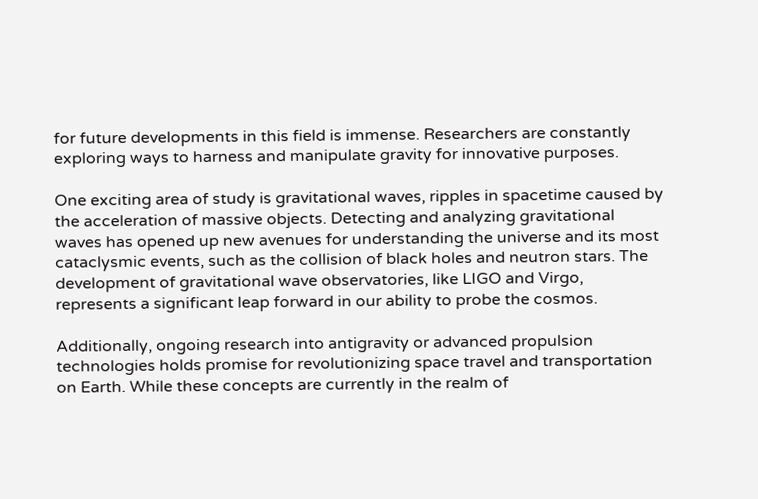for future developments in this field is immense. Researchers are constantly exploring ways to harness and manipulate gravity for innovative purposes.

One exciting area of study is gravitational waves, ripples in spacetime caused by the acceleration of massive objects. Detecting and analyzing gravitational waves has opened up new avenues for understanding the universe and its most cataclysmic events, such as the collision of black holes and neutron stars. The development of gravitational wave observatories, like LIGO and Virgo, represents a significant leap forward in our ability to probe the cosmos.

Additionally, ongoing research into antigravity or advanced propulsion technologies holds promise for revolutionizing space travel and transportation on Earth. While these concepts are currently in the realm of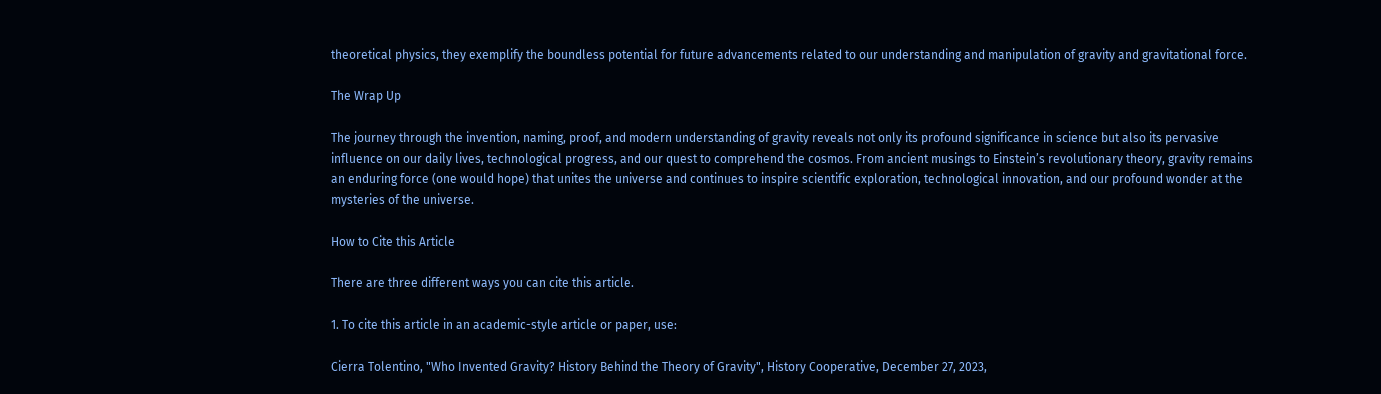theoretical physics, they exemplify the boundless potential for future advancements related to our understanding and manipulation of gravity and gravitational force.

The Wrap Up

The journey through the invention, naming, proof, and modern understanding of gravity reveals not only its profound significance in science but also its pervasive influence on our daily lives, technological progress, and our quest to comprehend the cosmos. From ancient musings to Einstein’s revolutionary theory, gravity remains an enduring force (one would hope) that unites the universe and continues to inspire scientific exploration, technological innovation, and our profound wonder at the mysteries of the universe.

How to Cite this Article

There are three different ways you can cite this article.

1. To cite this article in an academic-style article or paper, use:

Cierra Tolentino, "Who Invented Gravity? History Behind the Theory of Gravity", History Cooperative, December 27, 2023,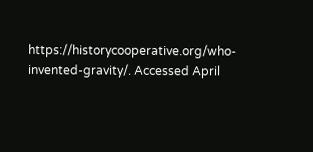https://historycooperative.org/who-invented-gravity/. Accessed April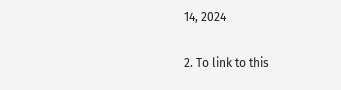14, 2024

2. To link to this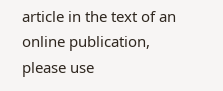article in the text of an online publication, please use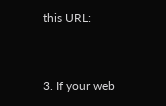this URL:


3. If your web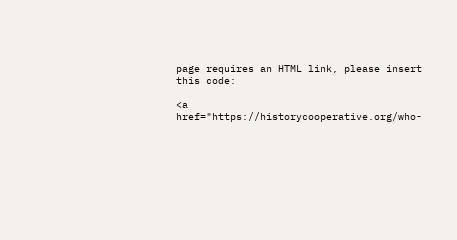page requires an HTML link, please insert this code:

<a href="https://historycooperative.org/who-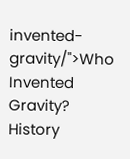invented-gravity/">Who Invented Gravity? History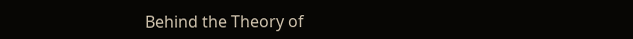Behind the Theory of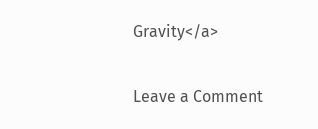Gravity</a>

Leave a Comment